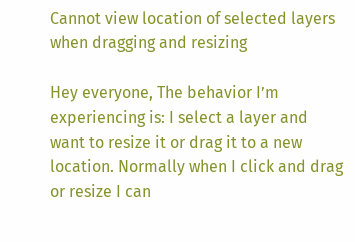Cannot view location of selected layers when dragging and resizing

Hey everyone, The behavior I’m experiencing is: I select a layer and want to resize it or drag it to a new location. Normally when I click and drag or resize I can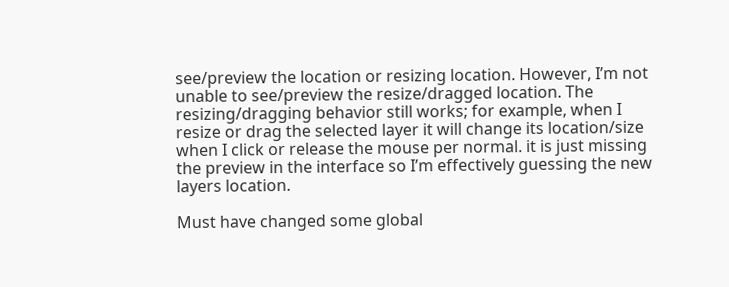see/preview the location or resizing location. However, I’m not unable to see/preview the resize/dragged location. The resizing/dragging behavior still works; for example, when I resize or drag the selected layer it will change its location/size when I click or release the mouse per normal. it is just missing the preview in the interface so I’m effectively guessing the new layers location.

Must have changed some global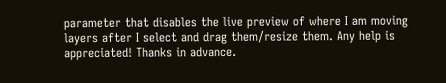parameter that disables the live preview of where I am moving layers after I select and drag them/resize them. Any help is appreciated! Thanks in advance.